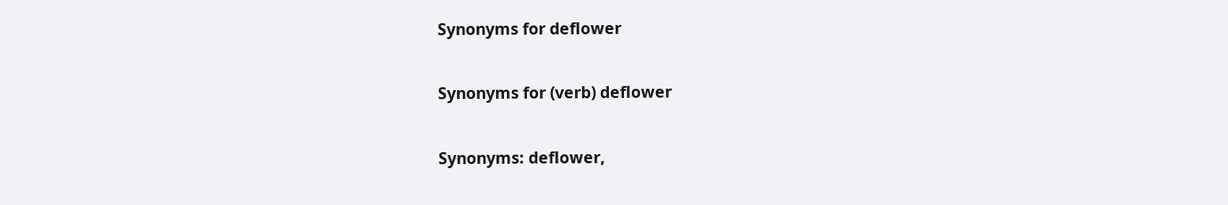Synonyms for deflower

Synonyms for (verb) deflower

Synonyms: deflower,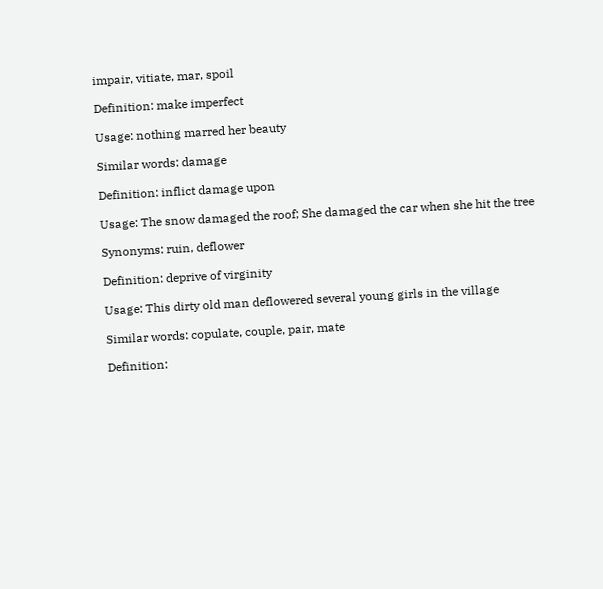impair, vitiate, mar, spoil

Definition: make imperfect

Usage: nothing marred her beauty

Similar words: damage

Definition: inflict damage upon

Usage: The snow damaged the roof; She damaged the car when she hit the tree

Synonyms: ruin, deflower

Definition: deprive of virginity

Usage: This dirty old man deflowered several young girls in the village

Similar words: copulate, couple, pair, mate

Definition: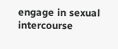engage in sexual intercourse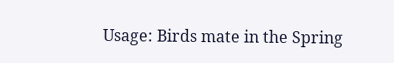Usage: Birds mate in the Spring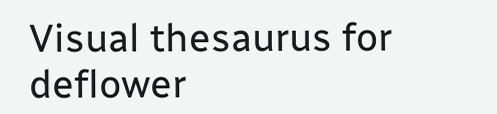Visual thesaurus for deflower